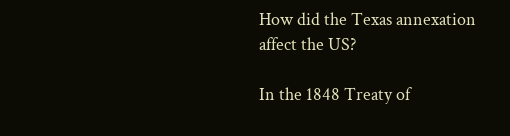How did the Texas annexation affect the US?

In the 1848 Treaty of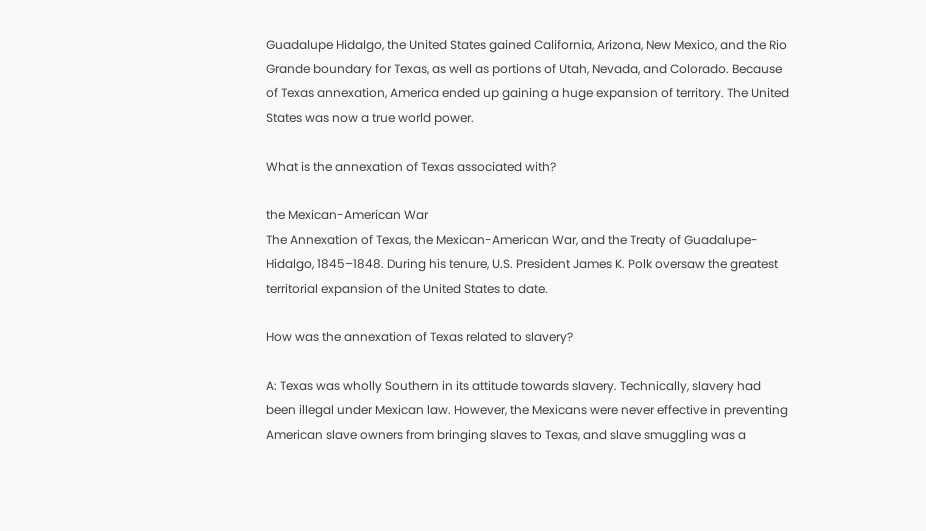Guadalupe Hidalgo, the United States gained California, Arizona, New Mexico, and the Rio Grande boundary for Texas, as well as portions of Utah, Nevada, and Colorado. Because of Texas annexation, America ended up gaining a huge expansion of territory. The United States was now a true world power.

What is the annexation of Texas associated with?

the Mexican-American War
The Annexation of Texas, the Mexican-American War, and the Treaty of Guadalupe-Hidalgo, 1845–1848. During his tenure, U.S. President James K. Polk oversaw the greatest territorial expansion of the United States to date.

How was the annexation of Texas related to slavery?

A: Texas was wholly Southern in its attitude towards slavery. Technically, slavery had been illegal under Mexican law. However, the Mexicans were never effective in preventing American slave owners from bringing slaves to Texas, and slave smuggling was a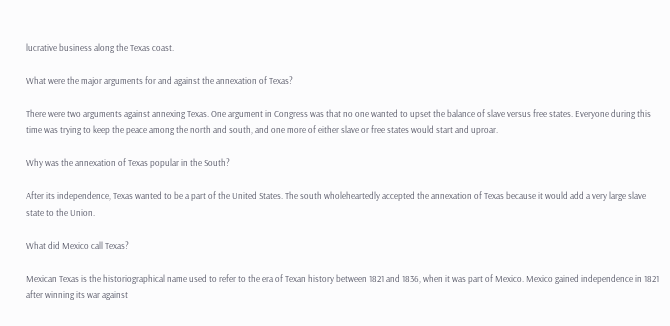lucrative business along the Texas coast.

What were the major arguments for and against the annexation of Texas?

There were two arguments against annexing Texas. One argument in Congress was that no one wanted to upset the balance of slave versus free states. Everyone during this time was trying to keep the peace among the north and south, and one more of either slave or free states would start and uproar.

Why was the annexation of Texas popular in the South?

After its independence, Texas wanted to be a part of the United States. The south wholeheartedly accepted the annexation of Texas because it would add a very large slave state to the Union.

What did Mexico call Texas?

Mexican Texas is the historiographical name used to refer to the era of Texan history between 1821 and 1836, when it was part of Mexico. Mexico gained independence in 1821 after winning its war against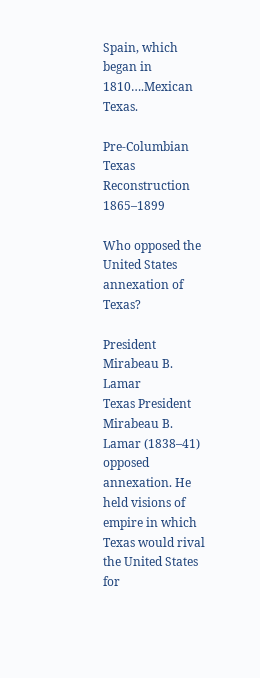Spain, which began in 1810….Mexican Texas.

Pre-Columbian Texas
Reconstruction 1865–1899

Who opposed the United States annexation of Texas?

President Mirabeau B. Lamar
Texas President Mirabeau B. Lamar (1838–41) opposed annexation. He held visions of empire in which Texas would rival the United States for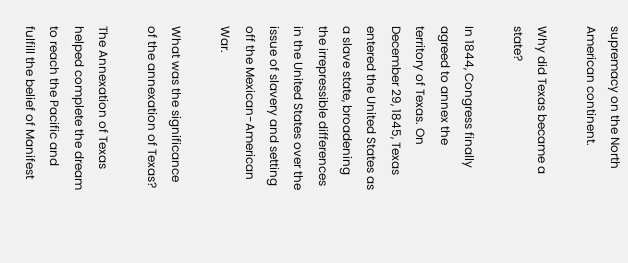supremacy on the North American continent.

Why did Texas became a state?

In 1844, Congress finally agreed to annex the territory of Texas. On December 29, 1845, Texas entered the United States as a slave state, broadening the irrepressible differences in the United States over the issue of slavery and setting off the Mexican-American War.

What was the significance of the annexation of Texas?

The Annexation of Texas helped complete the dream to reach the Pacific and fulfill the belief of Manifest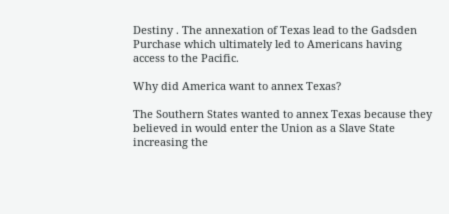Destiny . The annexation of Texas lead to the Gadsden Purchase which ultimately led to Americans having access to the Pacific.

Why did America want to annex Texas?

The Southern States wanted to annex Texas because they believed in would enter the Union as a Slave State increasing the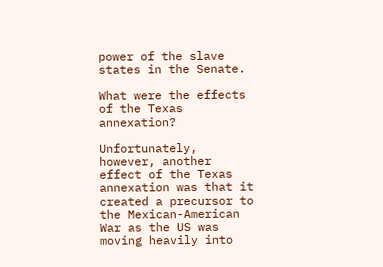power of the slave states in the Senate.

What were the effects of the Texas annexation?

Unfortunately, however, another effect of the Texas annexation was that it created a precursor to the Mexican-American War as the US was moving heavily into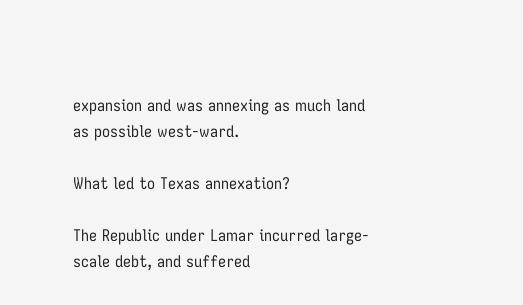expansion and was annexing as much land as possible west-ward.

What led to Texas annexation?

The Republic under Lamar incurred large-scale debt, and suffered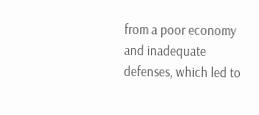from a poor economy and inadequate defenses, which led to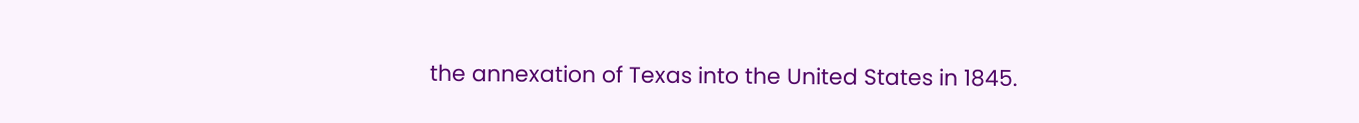the annexation of Texas into the United States in 1845.